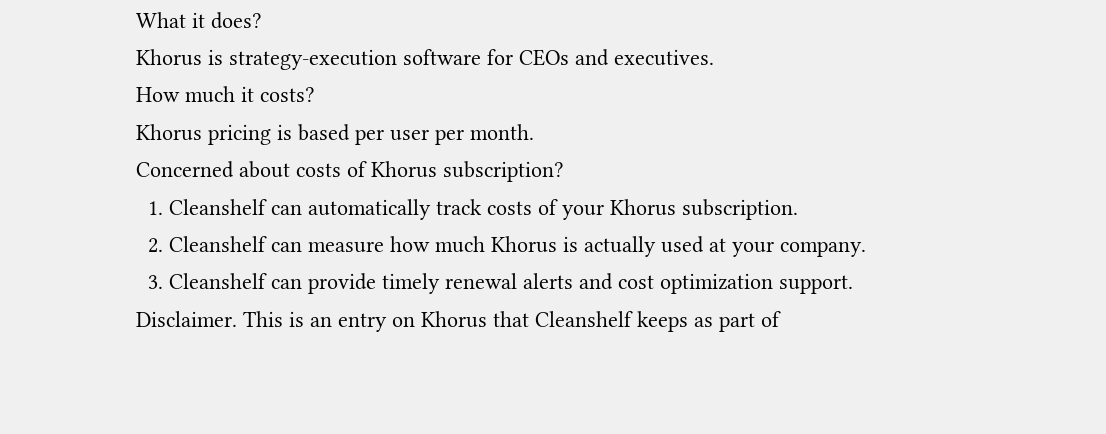What it does?
Khorus is strategy-execution software for CEOs and executives.
How much it costs?
Khorus pricing is based per user per month.
Concerned about costs of Khorus subscription?
  1. Cleanshelf can automatically track costs of your Khorus subscription.
  2. Cleanshelf can measure how much Khorus is actually used at your company.
  3. Cleanshelf can provide timely renewal alerts and cost optimization support.
Disclaimer. This is an entry on Khorus that Cleanshelf keeps as part of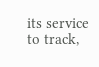its service to track,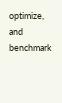optimize, and benchmark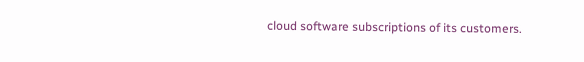cloud software subscriptions of its customers.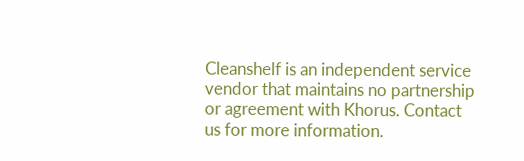Cleanshelf is an independent service vendor that maintains no partnership or agreement with Khorus. Contact us for more information.